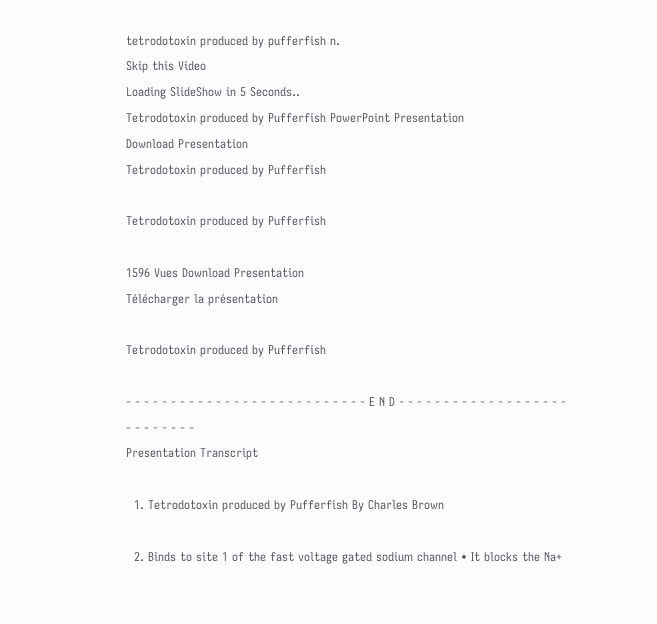tetrodotoxin produced by pufferfish n.
Skip this Video
Loading SlideShow in 5 Seconds..
Tetrodotoxin produced by Pufferfish PowerPoint Presentation
Download Presentation
Tetrodotoxin produced by Pufferfish

Tetrodotoxin produced by Pufferfish

1596 Vues Download Presentation
Télécharger la présentation

Tetrodotoxin produced by Pufferfish

- - - - - - - - - - - - - - - - - - - - - - - - - - - E N D - - - - - - - - - - - - - - - - - - - - - - - - - - -
Presentation Transcript

  1. Tetrodotoxin produced by Pufferfish By Charles Brown

  2. Binds to site 1 of the fast voltage gated sodium channel • It blocks the Na+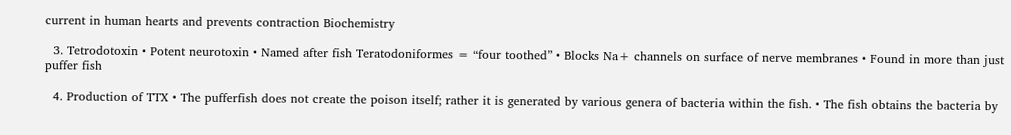current in human hearts and prevents contraction Biochemistry

  3. Tetrodotoxin • Potent neurotoxin • Named after fish Teratodoniformes = “four toothed” • Blocks Na+ channels on surface of nerve membranes • Found in more than just puffer fish

  4. Production of TTX • The pufferfish does not create the poison itself; rather it is generated by various genera of bacteria within the fish. • The fish obtains the bacteria by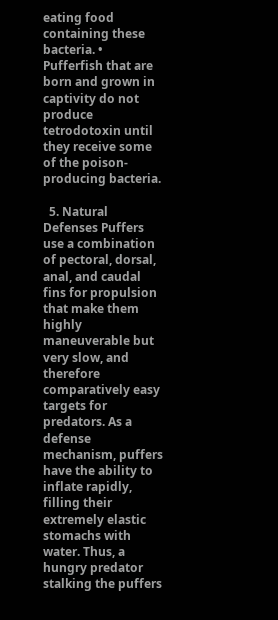eating food containing these bacteria. • Pufferfish that are born and grown in captivity do not produce tetrodotoxin until they receive some of the poison-producing bacteria.

  5. Natural Defenses Puffers use a combination of pectoral, dorsal, anal, and caudal fins for propulsion that make them highly maneuverable but very slow, and therefore comparatively easy targets for predators. As a defense mechanism, puffers have the ability to inflate rapidly, filling their extremely elastic stomachs with water. Thus, a hungry predator stalking the puffers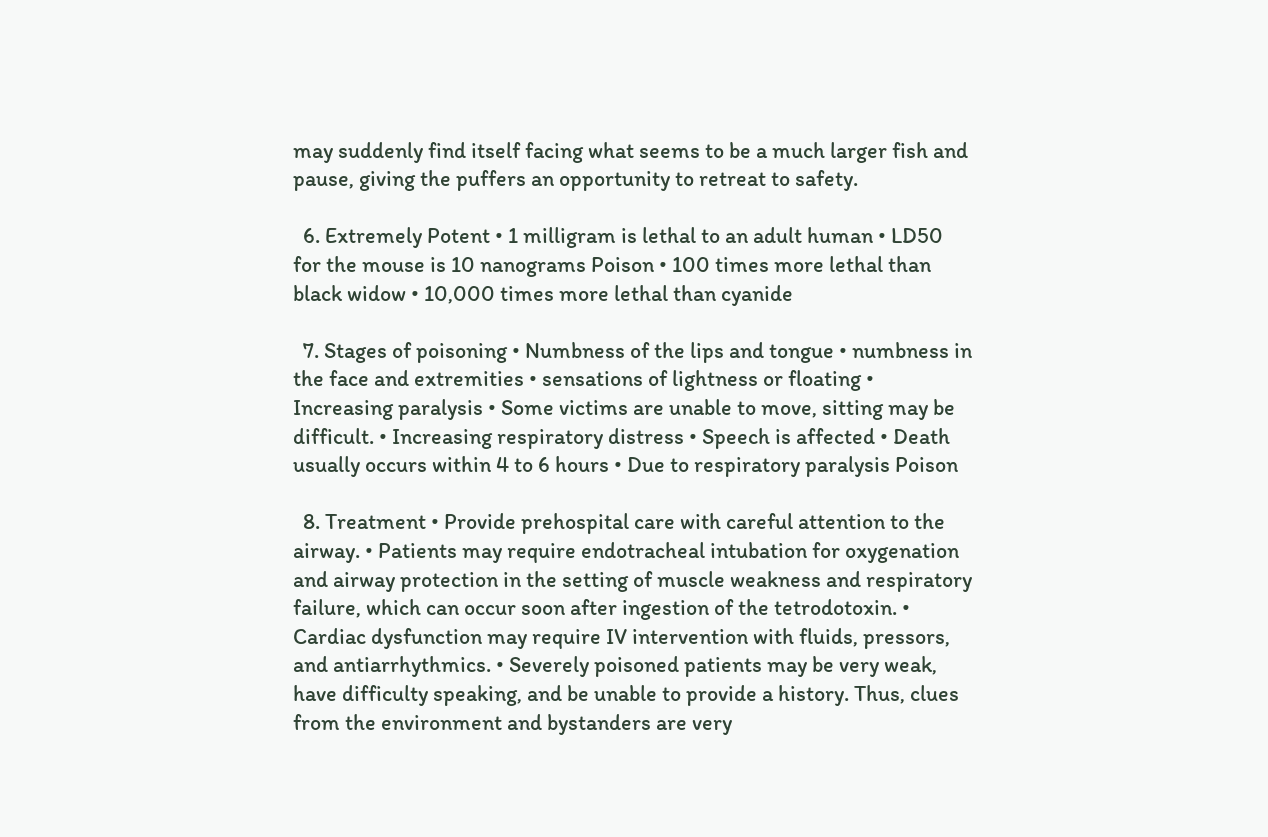may suddenly find itself facing what seems to be a much larger fish and pause, giving the puffers an opportunity to retreat to safety.

  6. Extremely Potent • 1 milligram is lethal to an adult human • LD50 for the mouse is 10 nanograms Poison • 100 times more lethal than black widow • 10,000 times more lethal than cyanide

  7. Stages of poisoning • Numbness of the lips and tongue • numbness in the face and extremities • sensations of lightness or floating • Increasing paralysis • Some victims are unable to move, sitting may be difficult. • Increasing respiratory distress • Speech is affected • Death usually occurs within 4 to 6 hours • Due to respiratory paralysis Poison

  8. Treatment • Provide prehospital care with careful attention to the airway. • Patients may require endotracheal intubation for oxygenation and airway protection in the setting of muscle weakness and respiratory failure, which can occur soon after ingestion of the tetrodotoxin. • Cardiac dysfunction may require IV intervention with fluids, pressors, and antiarrhythmics. • Severely poisoned patients may be very weak, have difficulty speaking, and be unable to provide a history. Thus, clues from the environment and bystanders are very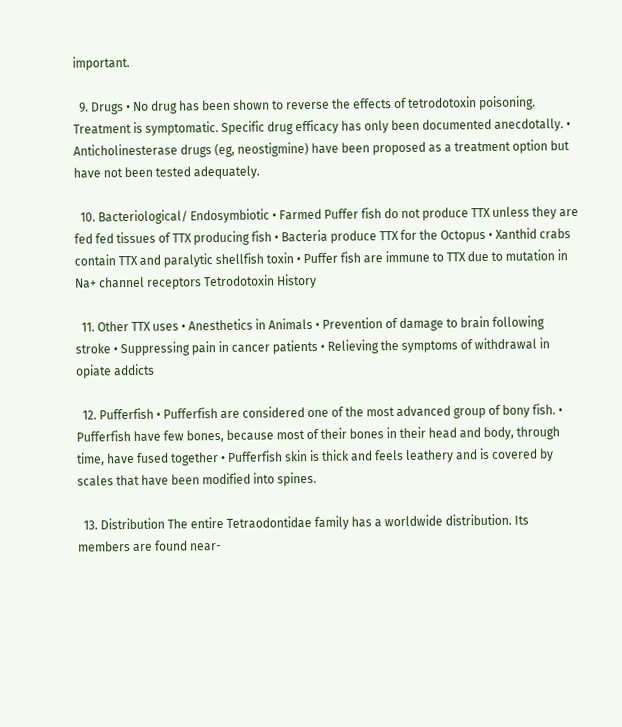important.

  9. Drugs • No drug has been shown to reverse the effects of tetrodotoxin poisoning. Treatment is symptomatic. Specific drug efficacy has only been documented anecdotally. • Anticholinesterase drugs (eg, neostigmine) have been proposed as a treatment option but have not been tested adequately.

  10. Bacteriological/ Endosymbiotic • Farmed Puffer fish do not produce TTX unless they are fed fed tissues of TTX producing fish • Bacteria produce TTX for the Octopus • Xanthid crabs contain TTX and paralytic shellfish toxin • Puffer fish are immune to TTX due to mutation in Na+ channel receptors Tetrodotoxin History

  11. Other TTX uses • Anesthetics in Animals • Prevention of damage to brain following stroke • Suppressing pain in cancer patients • Relieving the symptoms of withdrawal in opiate addicts

  12. Pufferfish • Pufferfish are considered one of the most advanced group of bony fish. • Pufferfish have few bones, because most of their bones in their head and body, through time, have fused together • Pufferfish skin is thick and feels leathery and is covered by scales that have been modified into spines.

  13. Distribution The entire Tetraodontidae family has a worldwide distribution. Its members are found near-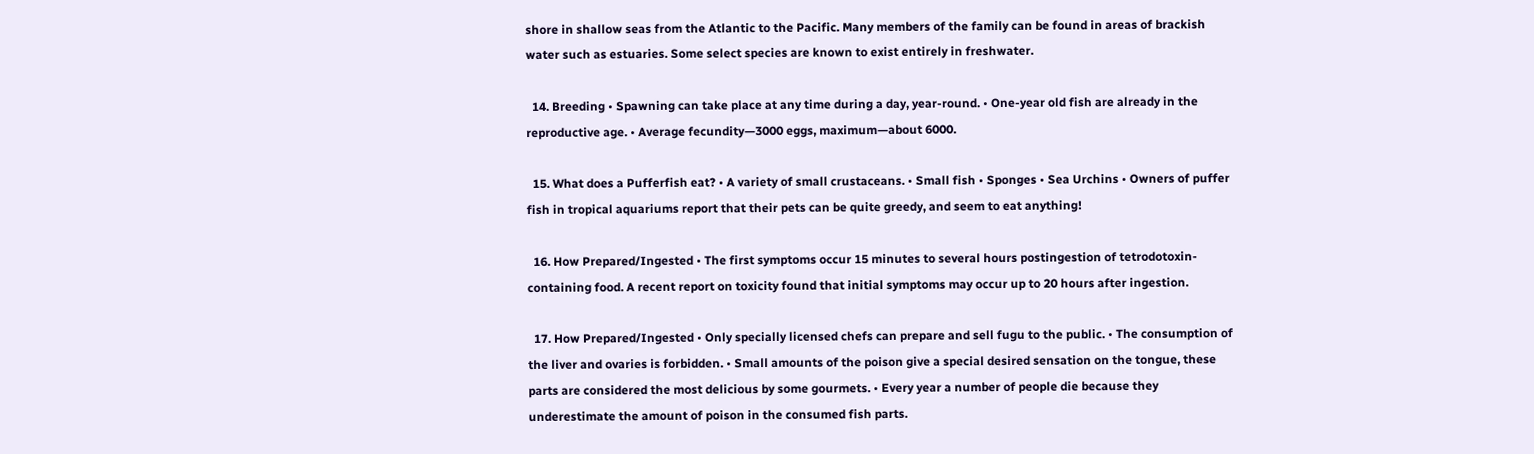shore in shallow seas from the Atlantic to the Pacific. Many members of the family can be found in areas of brackish water such as estuaries. Some select species are known to exist entirely in freshwater.

  14. Breeding • Spawning can take place at any time during a day, year-round. • One-year old fish are already in the reproductive age. • Average fecundity—3000 eggs, maximum—about 6000.

  15. What does a Pufferfish eat? • A variety of small crustaceans. • Small fish • Sponges • Sea Urchins • Owners of puffer fish in tropical aquariums report that their pets can be quite greedy, and seem to eat anything!

  16. How Prepared/Ingested • The first symptoms occur 15 minutes to several hours postingestion of tetrodotoxin-containing food. A recent report on toxicity found that initial symptoms may occur up to 20 hours after ingestion.

  17. How Prepared/Ingested • Only specially licensed chefs can prepare and sell fugu to the public. • The consumption of the liver and ovaries is forbidden. • Small amounts of the poison give a special desired sensation on the tongue, these parts are considered the most delicious by some gourmets. • Every year a number of people die because they underestimate the amount of poison in the consumed fish parts.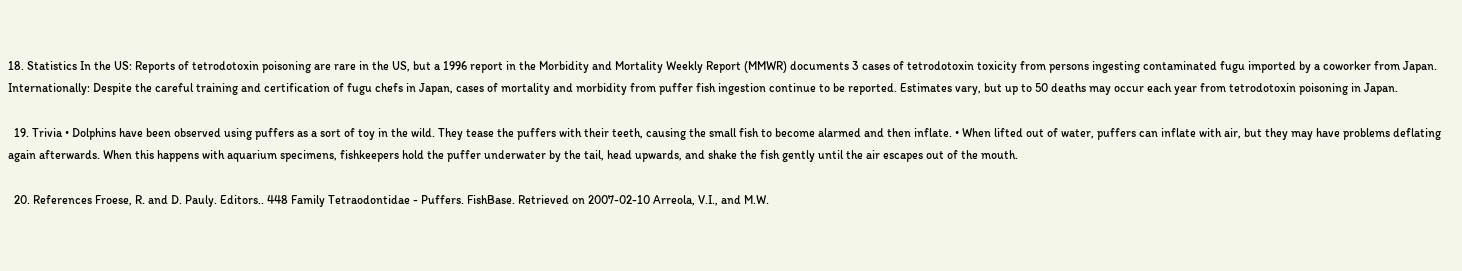18. Statistics In the US: Reports of tetrodotoxin poisoning are rare in the US, but a 1996 report in the Morbidity and Mortality Weekly Report (MMWR) documents 3 cases of tetrodotoxin toxicity from persons ingesting contaminated fugu imported by a coworker from Japan. Internationally: Despite the careful training and certification of fugu chefs in Japan, cases of mortality and morbidity from puffer fish ingestion continue to be reported. Estimates vary, but up to 50 deaths may occur each year from tetrodotoxin poisoning in Japan.

  19. Trivia • Dolphins have been observed using puffers as a sort of toy in the wild. They tease the puffers with their teeth, causing the small fish to become alarmed and then inflate. • When lifted out of water, puffers can inflate with air, but they may have problems deflating again afterwards. When this happens with aquarium specimens, fishkeepers hold the puffer underwater by the tail, head upwards, and shake the fish gently until the air escapes out of the mouth.

  20. References Froese, R. and D. Pauly. Editors.. 448 Family Tetraodontidae - Puffers. FishBase. Retrieved on 2007-02-10 Arreola, V.I., and M.W.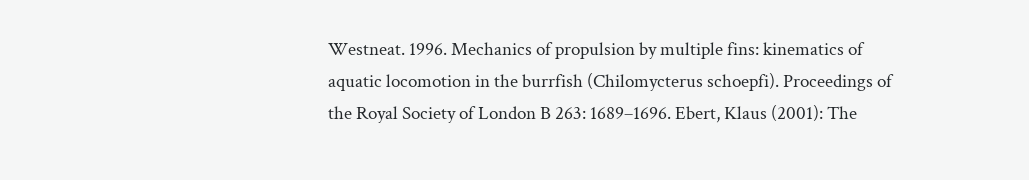Westneat. 1996. Mechanics of propulsion by multiple fins: kinematics of aquatic locomotion in the burrfish (Chilomycterus schoepfi). Proceedings of the Royal Society of London B 263: 1689–1696. Ebert, Klaus (2001): The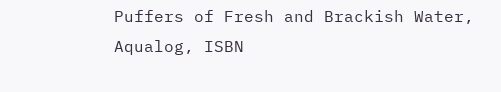Puffers of Fresh and Brackish Water, Aqualog, ISBN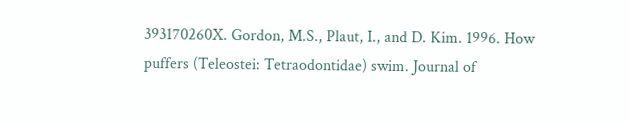393170260X. Gordon, M.S., Plaut, I., and D. Kim. 1996. How puffers (Teleostei: Tetraodontidae) swim. Journal of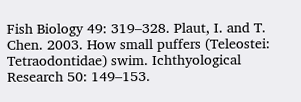Fish Biology 49: 319–328. Plaut, I. and T. Chen. 2003. How small puffers (Teleostei: Tetraodontidae) swim. Ichthyological Research 50: 149–153.